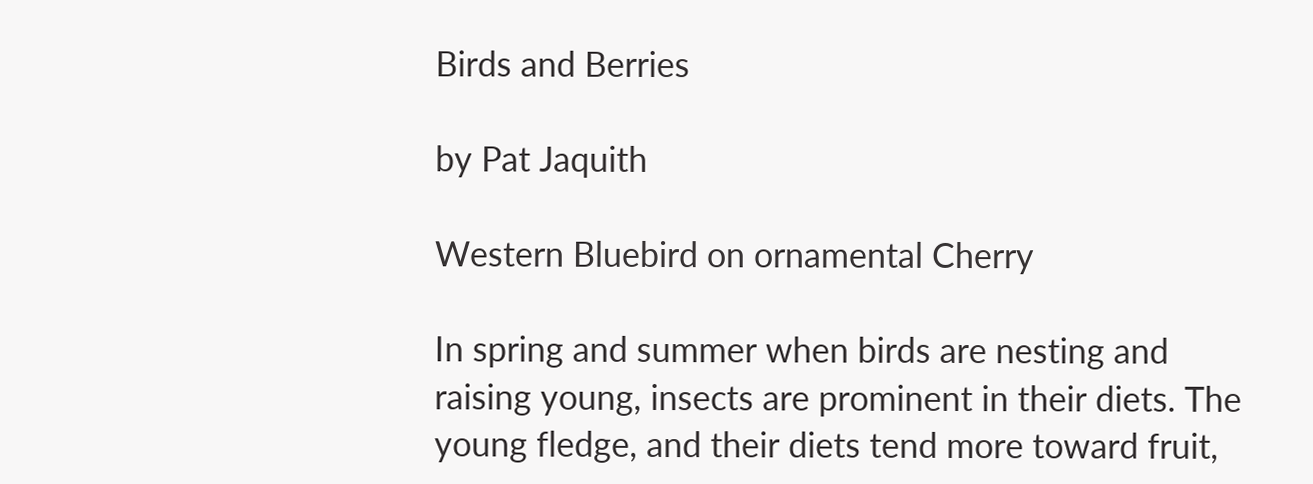Birds and Berries

by Pat Jaquith

Western Bluebird on ornamental Cherry

In spring and summer when birds are nesting and raising young, insects are prominent in their diets. The young fledge, and their diets tend more toward fruit,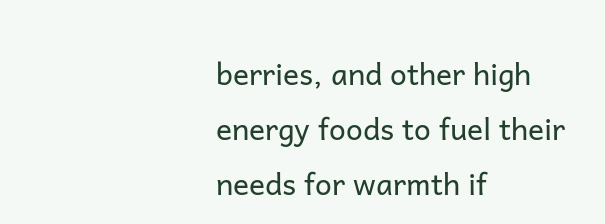berries, and other high energy foods to fuel their needs for warmth if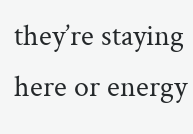they’re staying here or energy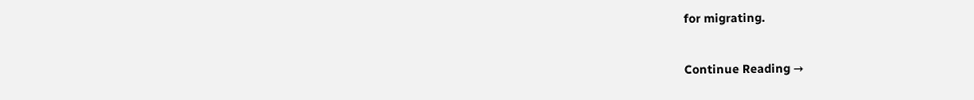for migrating.

Continue Reading →